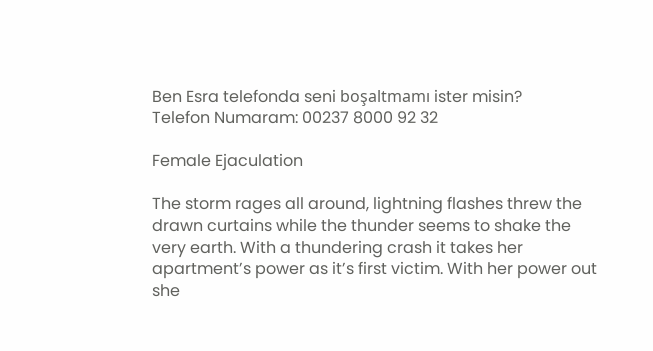Ben Esra telefonda seni boşaltmamı ister misin?
Telefon Numaram: 00237 8000 92 32

Female Ejaculation

The storm rages all around, lightning flashes threw the drawn curtains while the thunder seems to shake the very earth. With a thundering crash it takes her apartment’s power as it’s first victim. With her power out she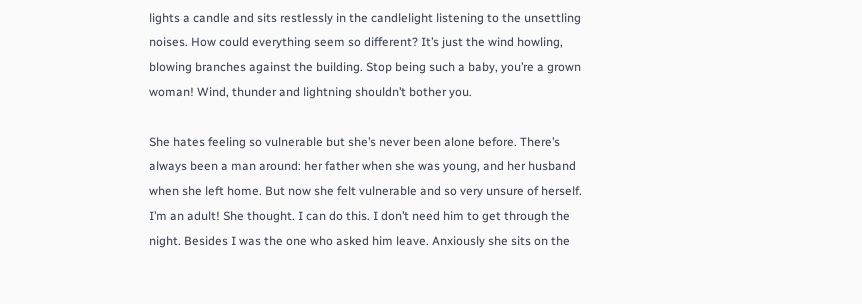lights a candle and sits restlessly in the candlelight listening to the unsettling noises. How could everything seem so different? It’s just the wind howling, blowing branches against the building. Stop being such a baby, you’re a grown woman! Wind, thunder and lightning shouldn’t bother you.

She hates feeling so vulnerable but she’s never been alone before. There’s always been a man around: her father when she was young, and her husband when she left home. But now she felt vulnerable and so very unsure of herself. I’m an adult! She thought. I can do this. I don’t need him to get through the night. Besides I was the one who asked him leave. Anxiously she sits on the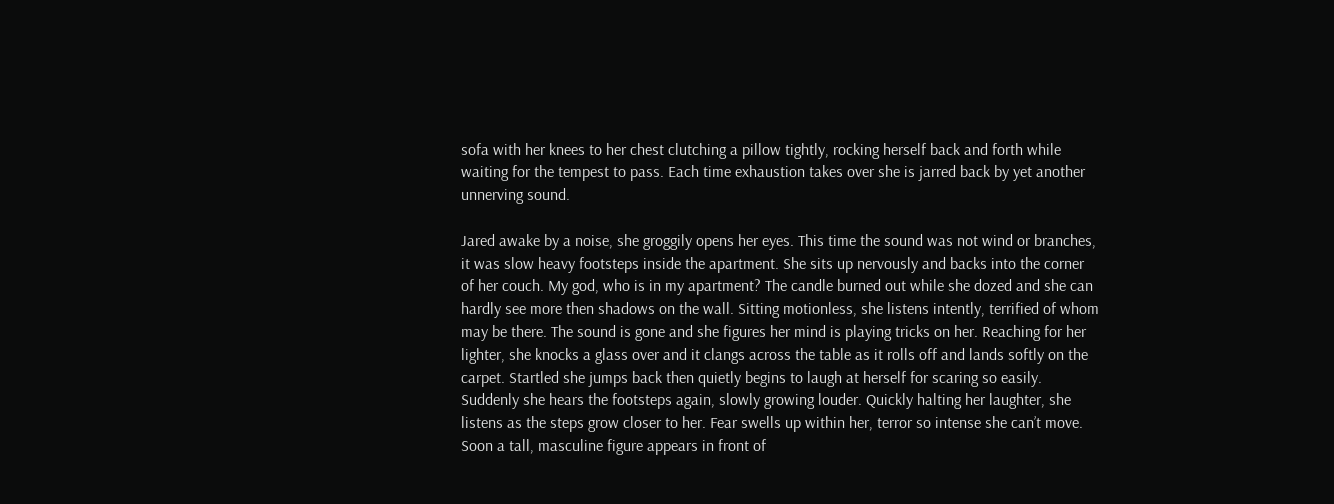sofa with her knees to her chest clutching a pillow tightly, rocking herself back and forth while waiting for the tempest to pass. Each time exhaustion takes over she is jarred back by yet another unnerving sound.

Jared awake by a noise, she groggily opens her eyes. This time the sound was not wind or branches, it was slow heavy footsteps inside the apartment. She sits up nervously and backs into the corner of her couch. My god, who is in my apartment? The candle burned out while she dozed and she can hardly see more then shadows on the wall. Sitting motionless, she listens intently, terrified of whom may be there. The sound is gone and she figures her mind is playing tricks on her. Reaching for her lighter, she knocks a glass over and it clangs across the table as it rolls off and lands softly on the carpet. Startled she jumps back then quietly begins to laugh at herself for scaring so easily. Suddenly she hears the footsteps again, slowly growing louder. Quickly halting her laughter, she listens as the steps grow closer to her. Fear swells up within her, terror so intense she can’t move. Soon a tall, masculine figure appears in front of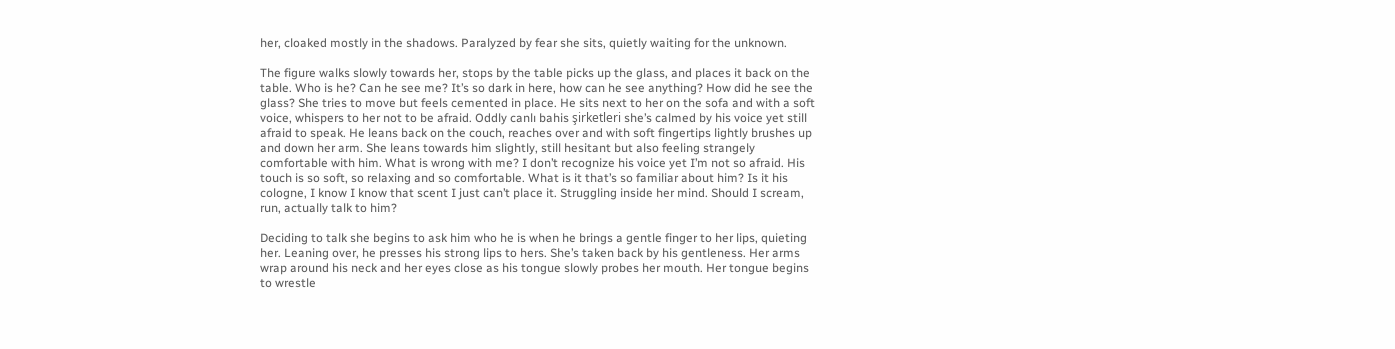her, cloaked mostly in the shadows. Paralyzed by fear she sits, quietly waiting for the unknown.

The figure walks slowly towards her, stops by the table picks up the glass, and places it back on the table. Who is he? Can he see me? It’s so dark in here, how can he see anything? How did he see the glass? She tries to move but feels cemented in place. He sits next to her on the sofa and with a soft voice, whispers to her not to be afraid. Oddly canlı bahis şirketleri she’s calmed by his voice yet still afraid to speak. He leans back on the couch, reaches over and with soft fingertips lightly brushes up and down her arm. She leans towards him slightly, still hesitant but also feeling strangely comfortable with him. What is wrong with me? I don’t recognize his voice yet I’m not so afraid. His touch is so soft, so relaxing and so comfortable. What is it that’s so familiar about him? Is it his cologne, I know I know that scent I just can’t place it. Struggling inside her mind. Should I scream, run, actually talk to him?

Deciding to talk she begins to ask him who he is when he brings a gentle finger to her lips, quieting her. Leaning over, he presses his strong lips to hers. She’s taken back by his gentleness. Her arms wrap around his neck and her eyes close as his tongue slowly probes her mouth. Her tongue begins to wrestle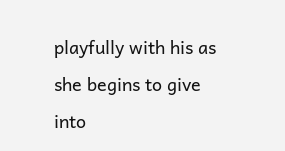playfully with his as she begins to give into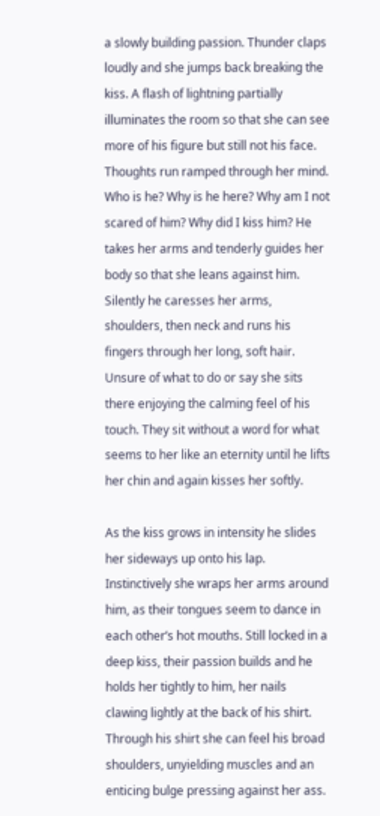a slowly building passion. Thunder claps loudly and she jumps back breaking the kiss. A flash of lightning partially illuminates the room so that she can see more of his figure but still not his face. Thoughts run ramped through her mind. Who is he? Why is he here? Why am I not scared of him? Why did I kiss him? He takes her arms and tenderly guides her body so that she leans against him. Silently he caresses her arms, shoulders, then neck and runs his fingers through her long, soft hair. Unsure of what to do or say she sits there enjoying the calming feel of his touch. They sit without a word for what seems to her like an eternity until he lifts her chin and again kisses her softly.

As the kiss grows in intensity he slides her sideways up onto his lap. Instinctively she wraps her arms around him, as their tongues seem to dance in each other’s hot mouths. Still locked in a deep kiss, their passion builds and he holds her tightly to him, her nails clawing lightly at the back of his shirt. Through his shirt she can feel his broad shoulders, unyielding muscles and an enticing bulge pressing against her ass.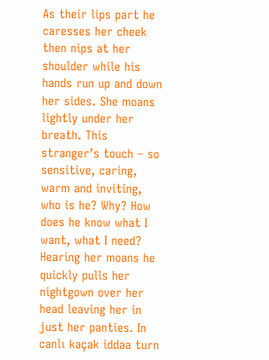As their lips part he caresses her cheek then nips at her shoulder while his hands run up and down her sides. She moans lightly under her breath. This stranger’s touch – so sensitive, caring, warm and inviting, who is he? Why? How does he know what I want, what I need? Hearing her moans he quickly pulls her nightgown over her head leaving her in just her panties. In canlı kaçak iddaa turn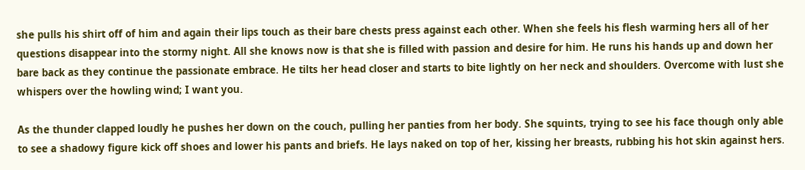she pulls his shirt off of him and again their lips touch as their bare chests press against each other. When she feels his flesh warming hers all of her questions disappear into the stormy night. All she knows now is that she is filled with passion and desire for him. He runs his hands up and down her bare back as they continue the passionate embrace. He tilts her head closer and starts to bite lightly on her neck and shoulders. Overcome with lust she whispers over the howling wind; I want you.

As the thunder clapped loudly he pushes her down on the couch, pulling her panties from her body. She squints, trying to see his face though only able to see a shadowy figure kick off shoes and lower his pants and briefs. He lays naked on top of her, kissing her breasts, rubbing his hot skin against hers.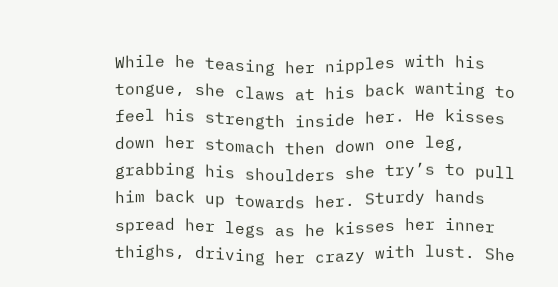While he teasing her nipples with his tongue, she claws at his back wanting to feel his strength inside her. He kisses down her stomach then down one leg, grabbing his shoulders she try’s to pull him back up towards her. Sturdy hands spread her legs as he kisses her inner thighs, driving her crazy with lust. She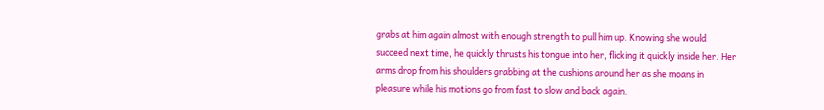grabs at him again almost with enough strength to pull him up. Knowing she would succeed next time, he quickly thrusts his tongue into her, flicking it quickly inside her. Her arms drop from his shoulders grabbing at the cushions around her as she moans in pleasure while his motions go from fast to slow and back again.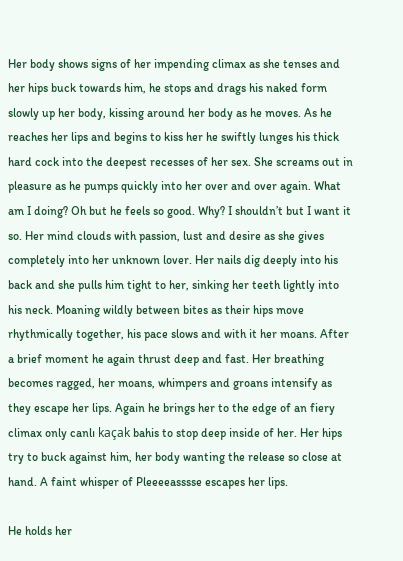Her body shows signs of her impending climax as she tenses and her hips buck towards him, he stops and drags his naked form slowly up her body, kissing around her body as he moves. As he reaches her lips and begins to kiss her he swiftly lunges his thick hard cock into the deepest recesses of her sex. She screams out in pleasure as he pumps quickly into her over and over again. What am I doing? Oh but he feels so good. Why? I shouldn’t but I want it so. Her mind clouds with passion, lust and desire as she gives completely into her unknown lover. Her nails dig deeply into his back and she pulls him tight to her, sinking her teeth lightly into his neck. Moaning wildly between bites as their hips move rhythmically together, his pace slows and with it her moans. After a brief moment he again thrust deep and fast. Her breathing becomes ragged, her moans, whimpers and groans intensify as they escape her lips. Again he brings her to the edge of an fiery climax only canlı kaçak bahis to stop deep inside of her. Her hips try to buck against him, her body wanting the release so close at hand. A faint whisper of Pleeeeasssse escapes her lips.

He holds her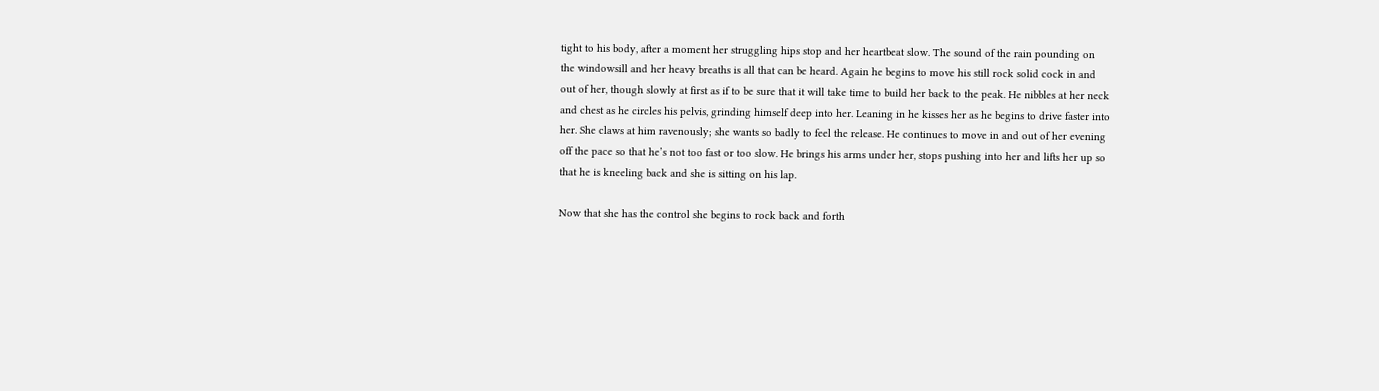tight to his body, after a moment her struggling hips stop and her heartbeat slow. The sound of the rain pounding on the windowsill and her heavy breaths is all that can be heard. Again he begins to move his still rock solid cock in and out of her, though slowly at first as if to be sure that it will take time to build her back to the peak. He nibbles at her neck and chest as he circles his pelvis, grinding himself deep into her. Leaning in he kisses her as he begins to drive faster into her. She claws at him ravenously; she wants so badly to feel the release. He continues to move in and out of her evening off the pace so that he’s not too fast or too slow. He brings his arms under her, stops pushing into her and lifts her up so that he is kneeling back and she is sitting on his lap.

Now that she has the control she begins to rock back and forth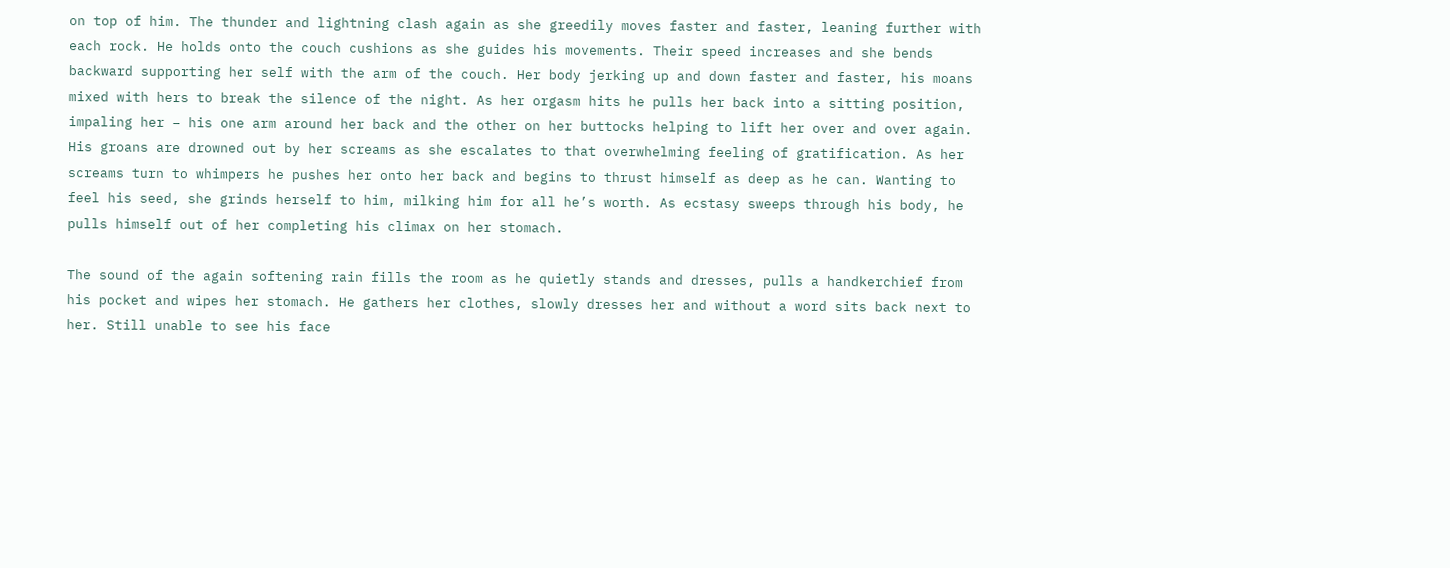on top of him. The thunder and lightning clash again as she greedily moves faster and faster, leaning further with each rock. He holds onto the couch cushions as she guides his movements. Their speed increases and she bends backward supporting her self with the arm of the couch. Her body jerking up and down faster and faster, his moans mixed with hers to break the silence of the night. As her orgasm hits he pulls her back into a sitting position, impaling her – his one arm around her back and the other on her buttocks helping to lift her over and over again. His groans are drowned out by her screams as she escalates to that overwhelming feeling of gratification. As her screams turn to whimpers he pushes her onto her back and begins to thrust himself as deep as he can. Wanting to feel his seed, she grinds herself to him, milking him for all he’s worth. As ecstasy sweeps through his body, he pulls himself out of her completing his climax on her stomach.

The sound of the again softening rain fills the room as he quietly stands and dresses, pulls a handkerchief from his pocket and wipes her stomach. He gathers her clothes, slowly dresses her and without a word sits back next to her. Still unable to see his face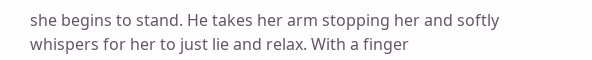she begins to stand. He takes her arm stopping her and softly whispers for her to just lie and relax. With a finger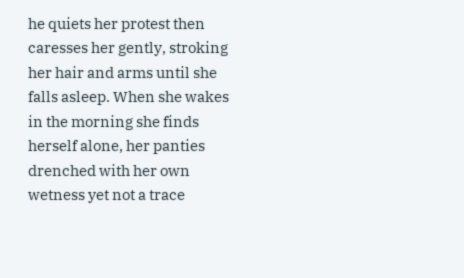he quiets her protest then caresses her gently, stroking her hair and arms until she falls asleep. When she wakes in the morning she finds herself alone, her panties drenched with her own wetness yet not a trace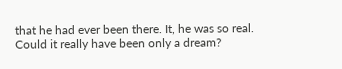that he had ever been there. It, he was so real. Could it really have been only a dream?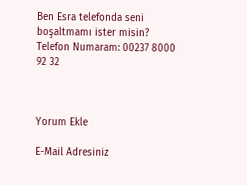Ben Esra telefonda seni boşaltmamı ister misin?
Telefon Numaram: 00237 8000 92 32



Yorum Ekle

E-Mail Adresiniz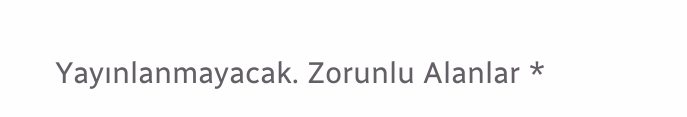Yayınlanmayacak. Zorunlu Alanlar *